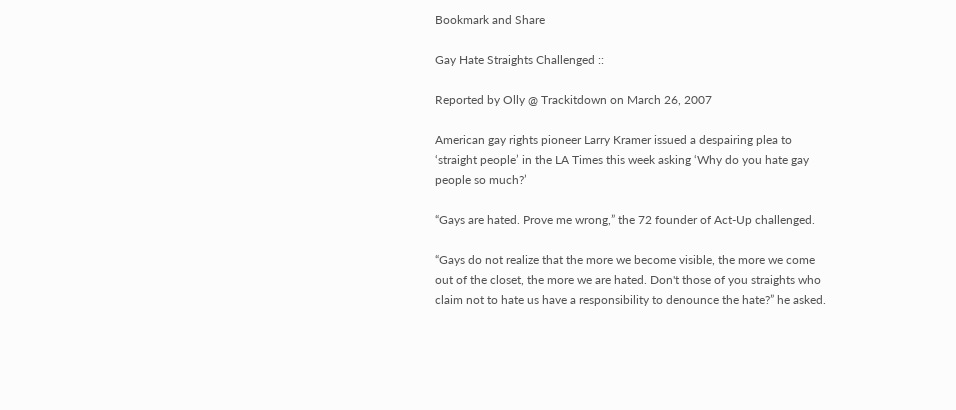Bookmark and Share

Gay Hate Straights Challenged ::

Reported by Olly @ Trackitdown on March 26, 2007

American gay rights pioneer Larry Kramer issued a despairing plea to ‘straight people’ in the LA Times this week asking ‘Why do you hate gay people so much?’

“Gays are hated. Prove me wrong,” the 72 founder of Act-Up challenged.

“Gays do not realize that the more we become visible, the more we come out of the closet, the more we are hated. Don't those of you straights who claim not to hate us have a responsibility to denounce the hate?” he asked.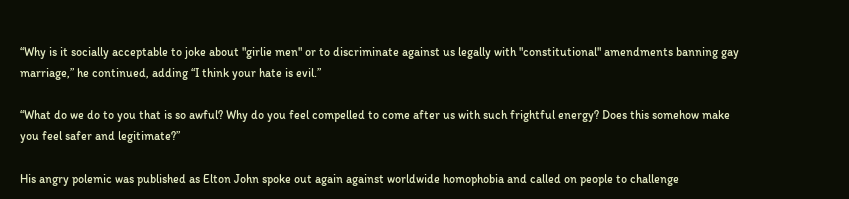“Why is it socially acceptable to joke about "girlie men" or to discriminate against us legally with "constitutional" amendments banning gay marriage,” he continued, adding “I think your hate is evil.”

“What do we do to you that is so awful? Why do you feel compelled to come after us with such frightful energy? Does this somehow make you feel safer and legitimate?”

His angry polemic was published as Elton John spoke out again against worldwide homophobia and called on people to challenge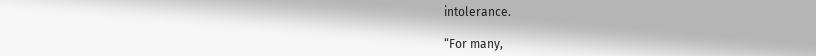intolerance.

“For many,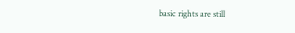basic rights are still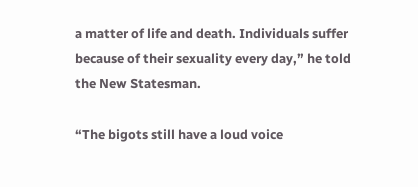a matter of life and death. Individuals suffer because of their sexuality every day,” he told the New Statesman.

“The bigots still have a loud voice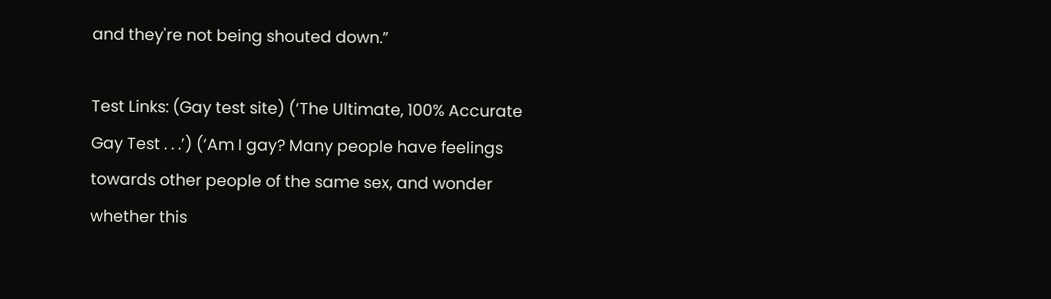and they're not being shouted down.”

Test Links: (Gay test site) (‘The Ultimate, 100% Accurate Gay Test . . .’) (‘Am I gay? Many people have feelings towards other people of the same sex, and wonder whether this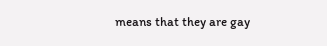means that they are gay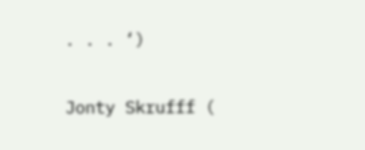. . . ‘)

Jonty Skrufff (